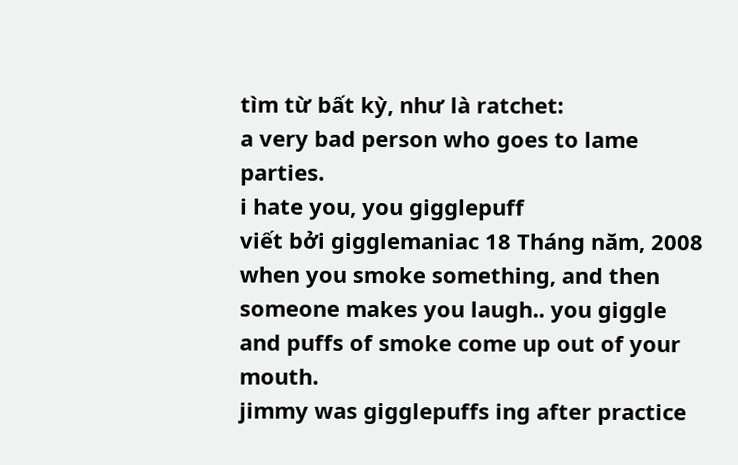tìm từ bất kỳ, như là ratchet:
a very bad person who goes to lame parties.
i hate you, you gigglepuff
viết bởi gigglemaniac 18 Tháng năm, 2008
when you smoke something, and then someone makes you laugh.. you giggle and puffs of smoke come up out of your mouth.
jimmy was gigglepuffs ing after practice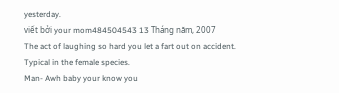yesterday.
viết bởi your mom484504543 13 Tháng năm, 2007
The act of laughing so hard you let a fart out on accident. Typical in the female species.
Man- Awh baby your know you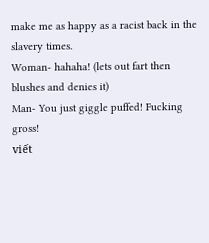make me as happy as a racist back in the slavery times.
Woman- hahaha! (lets out fart then blushes and denies it)
Man- You just giggle puffed! Fucking gross!
viết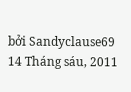bởi Sandyclause69 14 Tháng sáu, 2011